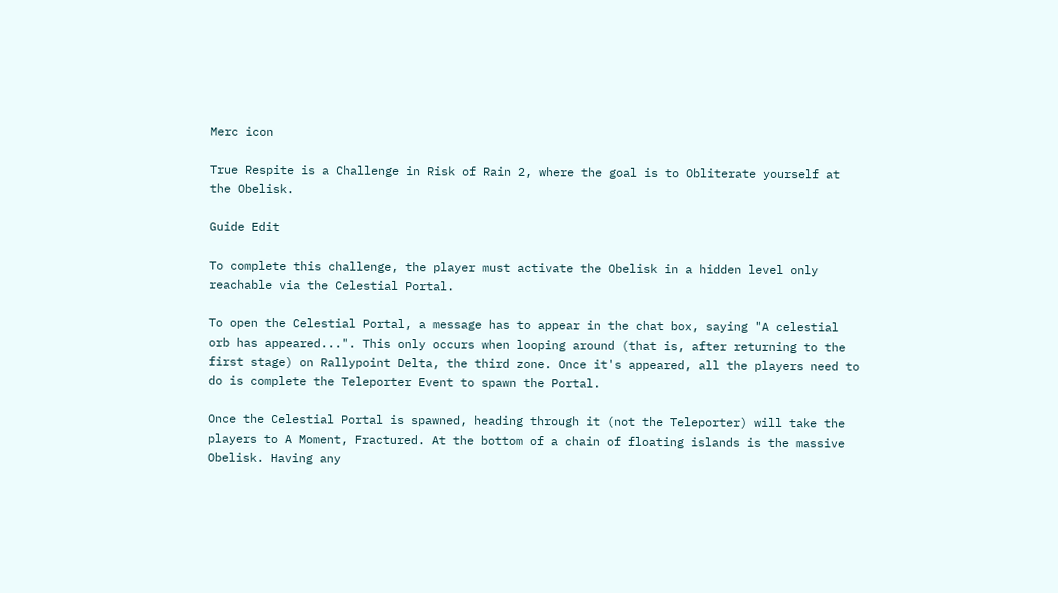Merc icon

True Respite is a Challenge in Risk of Rain 2, where the goal is to Obliterate yourself at the Obelisk.

Guide Edit

To complete this challenge, the player must activate the Obelisk in a hidden level only reachable via the Celestial Portal.

To open the Celestial Portal, a message has to appear in the chat box, saying "A celestial orb has appeared...". This only occurs when looping around (that is, after returning to the first stage) on Rallypoint Delta, the third zone. Once it's appeared, all the players need to do is complete the Teleporter Event to spawn the Portal.

Once the Celestial Portal is spawned, heading through it (not the Teleporter) will take the players to A Moment, Fractured. At the bottom of a chain of floating islands is the massive Obelisk. Having any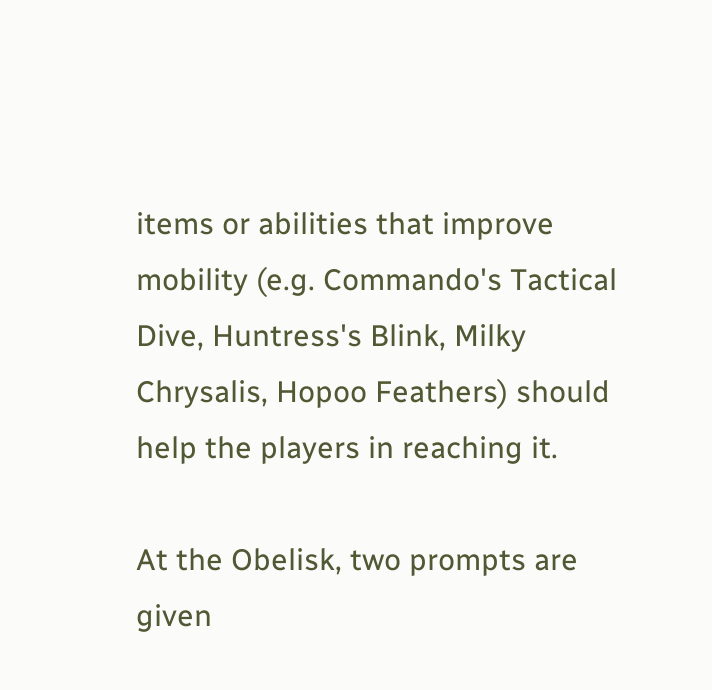items or abilities that improve mobility (e.g. Commando's Tactical Dive, Huntress's Blink, Milky Chrysalis, Hopoo Feathers) should help the players in reaching it.

At the Obelisk, two prompts are given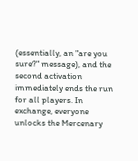(essentially, an "are you sure?" message), and the second activation immediately ends the run for all players. In exchange, everyone unlocks the Mercenary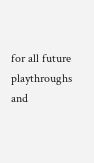for all future playthroughs and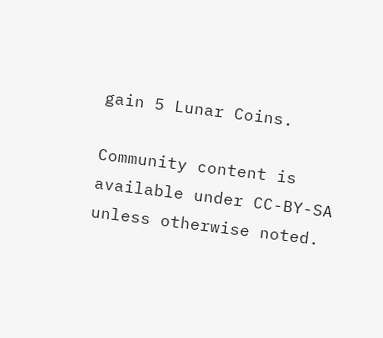gain 5 Lunar Coins.

Community content is available under CC-BY-SA unless otherwise noted.